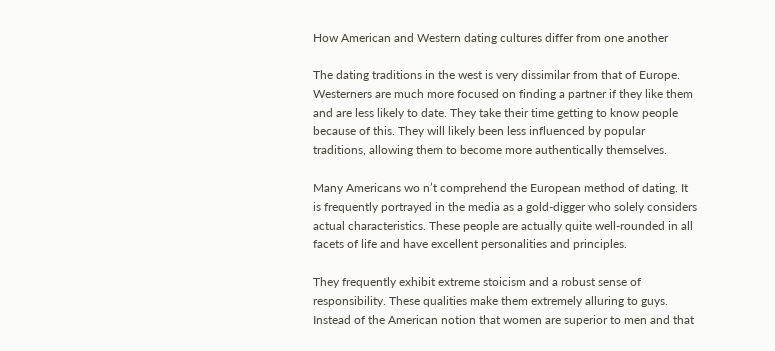How American and Western dating cultures differ from one another

The dating traditions in the west is very dissimilar from that of Europe. Westerners are much more focused on finding a partner if they like them and are less likely to date. They take their time getting to know people because of this. They will likely been less influenced by popular traditions, allowing them to become more authentically themselves.

Many Americans wo n’t comprehend the European method of dating. It is frequently portrayed in the media as a gold-digger who solely considers actual characteristics. These people are actually quite well-rounded in all facets of life and have excellent personalities and principles.

They frequently exhibit extreme stoicism and a robust sense of responsibility. These qualities make them extremely alluring to guys. Instead of the American notion that women are superior to men and that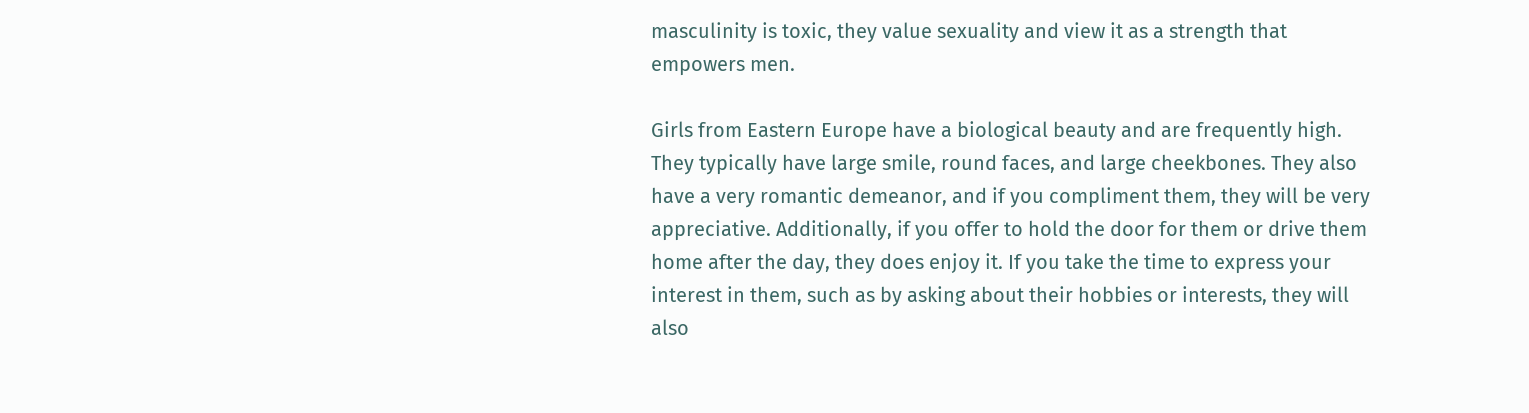masculinity is toxic, they value sexuality and view it as a strength that empowers men.

Girls from Eastern Europe have a biological beauty and are frequently high. They typically have large smile, round faces, and large cheekbones. They also have a very romantic demeanor, and if you compliment them, they will be very appreciative. Additionally, if you offer to hold the door for them or drive them home after the day, they does enjoy it. If you take the time to express your interest in them, such as by asking about their hobbies or interests, they will also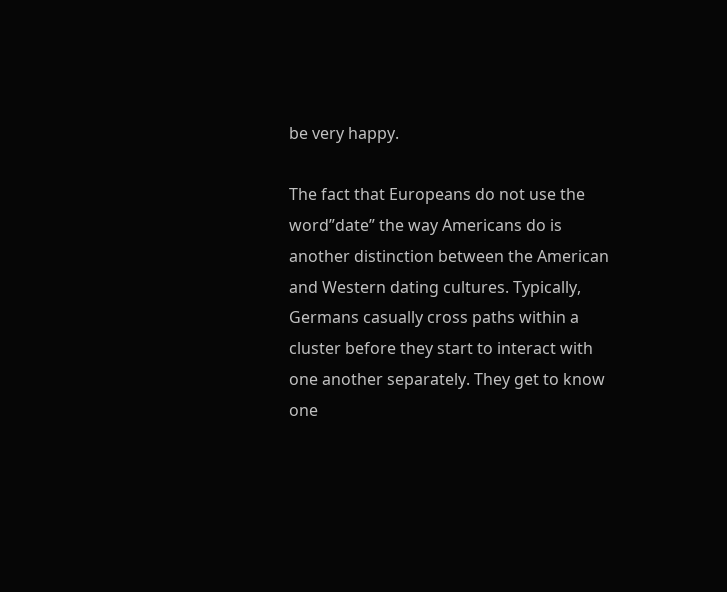be very happy.

The fact that Europeans do not use the word”date” the way Americans do is another distinction between the American and Western dating cultures. Typically, Germans casually cross paths within a cluster before they start to interact with one another separately. They get to know one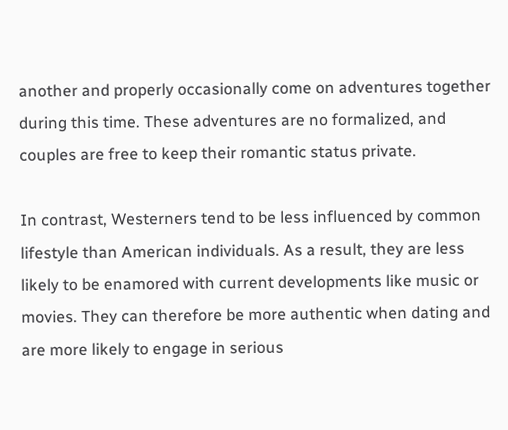another and properly occasionally come on adventures together during this time. These adventures are no formalized, and couples are free to keep their romantic status private.

In contrast, Westerners tend to be less influenced by common lifestyle than American individuals. As a result, they are less likely to be enamored with current developments like music or movies. They can therefore be more authentic when dating and are more likely to engage in serious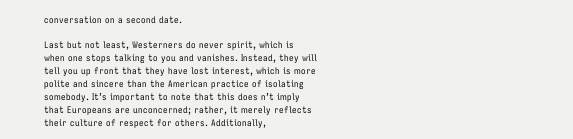conversation on a second date.

Last but not least, Westerners do never spirit, which is when one stops talking to you and vanishes. Instead, they will tell you up front that they have lost interest, which is more polite and sincere than the American practice of isolating somebody. It’s important to note that this does n’t imply that Europeans are unconcerned; rather, it merely reflects their culture of respect for others. Additionally,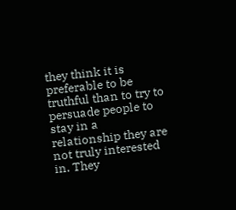they think it is preferable to be truthful than to try to persuade people to stay in a relationship they are not truly interested in. They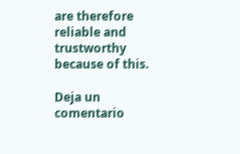are therefore reliable and trustworthy because of this.

Deja un comentario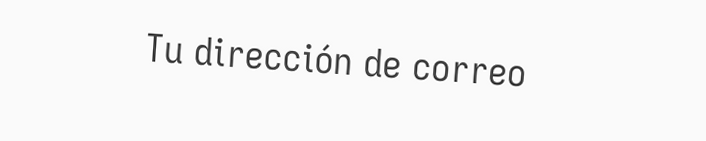Tu dirección de correo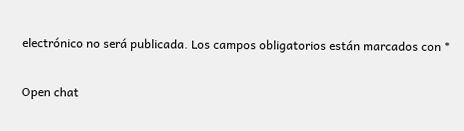electrónico no será publicada. Los campos obligatorios están marcados con *

Open chat